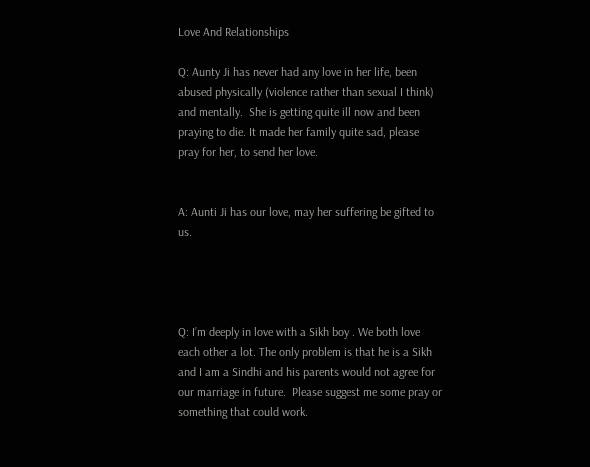Love And Relationships

Q: Aunty Ji has never had any love in her life, been abused physically (violence rather than sexual I think) and mentally.  She is getting quite ill now and been praying to die. It made her family quite sad, please pray for her, to send her love.


A: Aunti Ji has our love, may her suffering be gifted to us.




Q: I’m deeply in love with a Sikh boy . We both love each other a lot. The only problem is that he is a Sikh and I am a Sindhi and his parents would not agree for our marriage in future.  Please suggest me some pray or something that could work.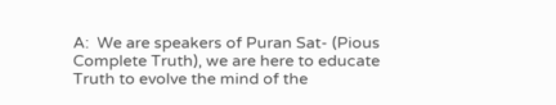A:  We are speakers of Puran Sat- (Pious Complete Truth), we are here to educate Truth to evolve the mind of the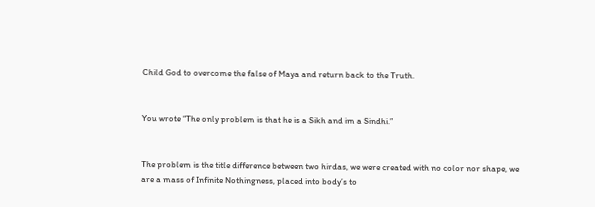Child God to overcome the false of Maya and return back to the Truth.


You wrote “The only problem is that he is a Sikh and im a Sindhi.”


The problem is the title difference between two hirdas, we were created with no color nor shape, we are a mass of Infinite Nothingness, placed into body’s to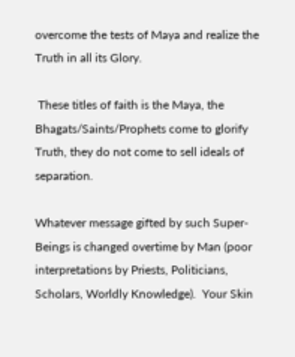overcome the tests of Maya and realize the Truth in all its Glory.

 These titles of faith is the Maya, the Bhagats/Saints/Prophets come to glorify Truth, they do not come to sell ideals of separation.

Whatever message gifted by such Super-Beings is changed overtime by Man (poor interpretations by Priests, Politicians, Scholars, Worldly Knowledge).  Your Skin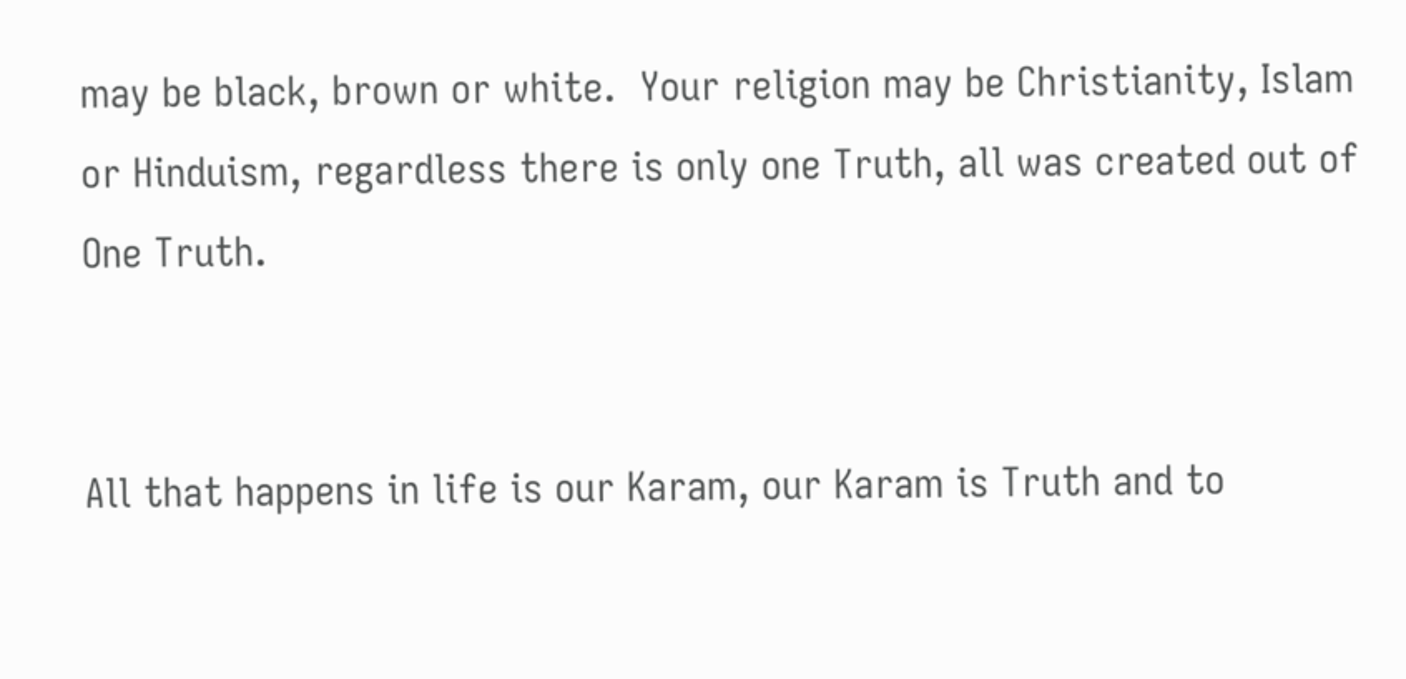may be black, brown or white.  Your religion may be Christianity, Islam or Hinduism, regardless there is only one Truth, all was created out of One Truth.


All that happens in life is our Karam, our Karam is Truth and to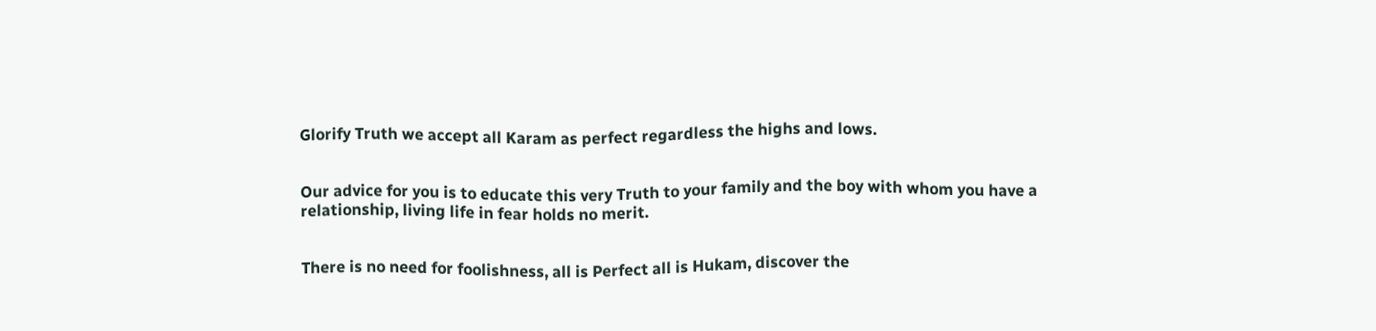Glorify Truth we accept all Karam as perfect regardless the highs and lows.


Our advice for you is to educate this very Truth to your family and the boy with whom you have a relationship, living life in fear holds no merit.


There is no need for foolishness, all is Perfect all is Hukam, discover the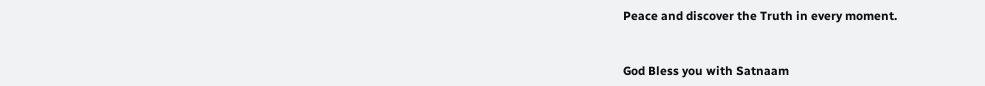Peace and discover the Truth in every moment.


God Bless you with Satnaam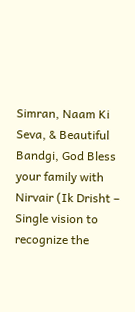Simran, Naam Ki Seva, & Beautiful Bandgi, God Bless your family with Nirvair (Ik Drisht – Single vision to recognize the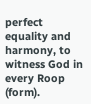perfect equality and harmony, to witness God in every Roop (form).